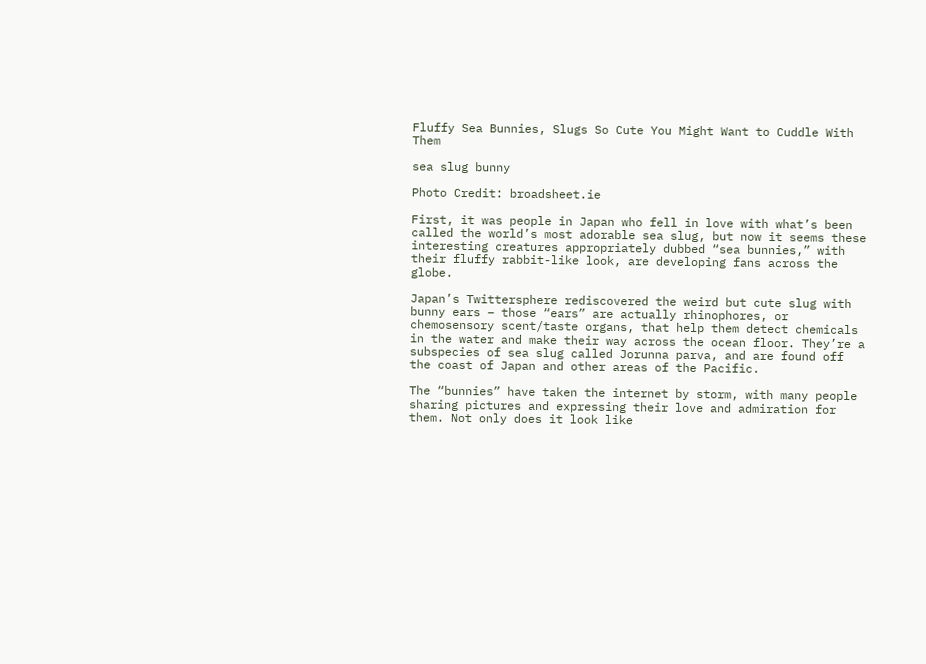Fluffy Sea Bunnies, Slugs So Cute You Might Want to Cuddle With Them

sea slug bunny

Photo Credit: broadsheet.ie

First, it was people in Japan who fell in love with what’s been called the world’s most adorable sea slug, but now it seems these interesting creatures appropriately dubbed “sea bunnies,” with their fluffy rabbit-like look, are developing fans across the globe.

Japan’s Twittersphere rediscovered the weird but cute slug with bunny ears – those “ears” are actually rhinophores, or chemosensory scent/taste organs, that help them detect chemicals in the water and make their way across the ocean floor. They’re a subspecies of sea slug called Jorunna parva, and are found off the coast of Japan and other areas of the Pacific.

The “bunnies” have taken the internet by storm, with many people sharing pictures and expressing their love and admiration for them. Not only does it look like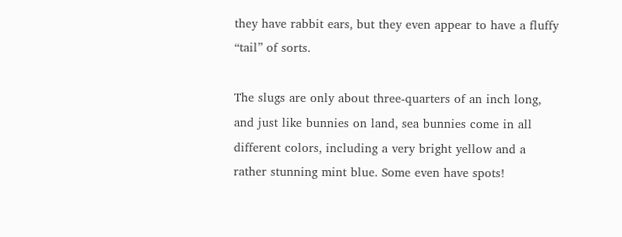they have rabbit ears, but they even appear to have a fluffy “tail” of sorts.

The slugs are only about three-quarters of an inch long, and just like bunnies on land, sea bunnies come in all different colors, including a very bright yellow and a rather stunning mint blue. Some even have spots!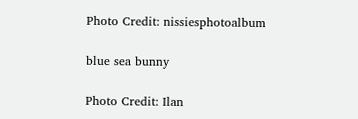Photo Credit: nissiesphotoalbum

blue sea bunny

Photo Credit: Ilan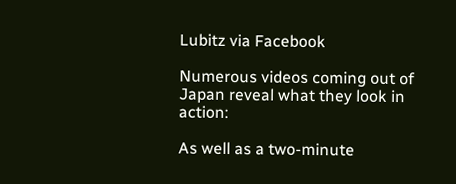Lubitz via Facebook

Numerous videos coming out of Japan reveal what they look in action:

As well as a two-minute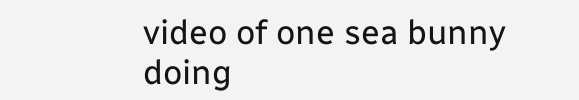video of one sea bunny doing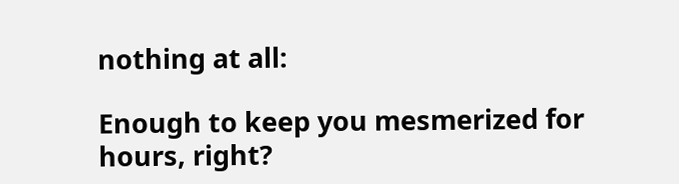nothing at all:

Enough to keep you mesmerized for hours, right?